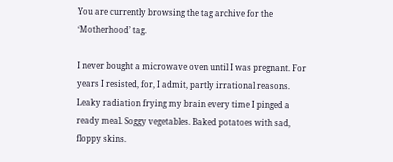You are currently browsing the tag archive for the ‘Motherhood’ tag.

I never bought a microwave oven until I was pregnant. For years I resisted, for, I admit, partly irrational reasons. Leaky radiation frying my brain every time I pinged a ready meal. Soggy vegetables. Baked potatoes with sad, floppy skins.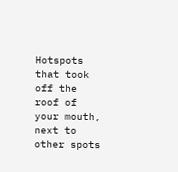Hotspots that took off the roof of your mouth, next to other spots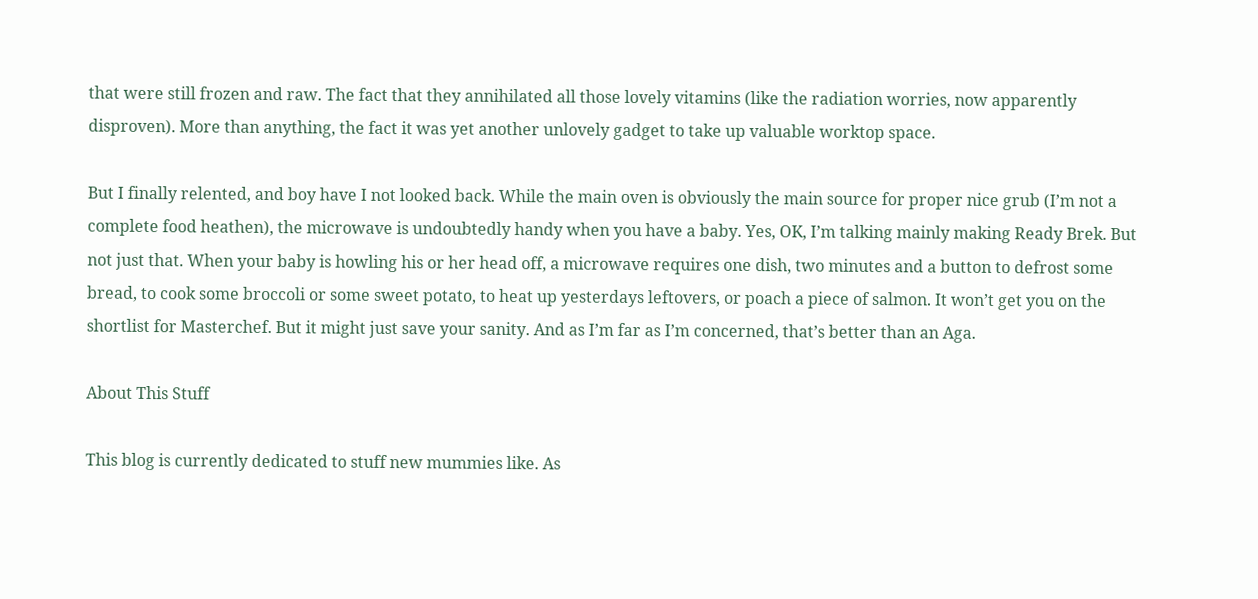that were still frozen and raw. The fact that they annihilated all those lovely vitamins (like the radiation worries, now apparently disproven). More than anything, the fact it was yet another unlovely gadget to take up valuable worktop space.

But I finally relented, and boy have I not looked back. While the main oven is obviously the main source for proper nice grub (I’m not a complete food heathen), the microwave is undoubtedly handy when you have a baby. Yes, OK, I’m talking mainly making Ready Brek. But not just that. When your baby is howling his or her head off, a microwave requires one dish, two minutes and a button to defrost some bread, to cook some broccoli or some sweet potato, to heat up yesterdays leftovers, or poach a piece of salmon. It won’t get you on the shortlist for Masterchef. But it might just save your sanity. And as I’m far as I’m concerned, that’s better than an Aga.

About This Stuff

This blog is currently dedicated to stuff new mummies like. As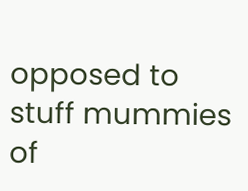opposed to stuff mummies of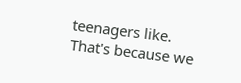teenagers like. That's because we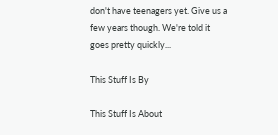don't have teenagers yet. Give us a few years though. We're told it goes pretty quickly...

This Stuff Is By

This Stuff Is About